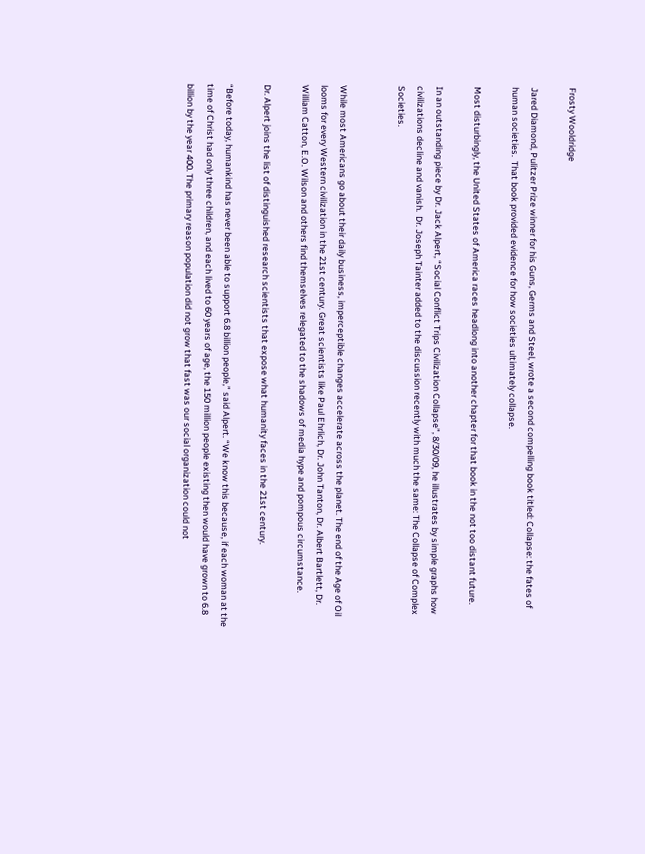Frosty Wooldridge

Jared Diamond, Pulitzer Prize winner for his Guns, Germs and Steel, wrote a second compelling book titled: Collapse: the fates of human societies.  That book provided evidence for how societies ultimately collapse.

Most disturbingly, the United States of America races headlong into another chapter for that book in the not too distant future.

In an outstanding piece by Dr. Jack Alpert, “Social Conflict Trips Civilization Collapse”, 8/30/09, he illustrates by simple graphs how civilizations decline and vanish.  Dr. Joseph Tainter added to the discussion recently with much the same: The Collapse of Complex Societies.


While most Americans go about their daily business, imperceptible changes accelerate across the planet. The end of the Age of Oil looms for every Western civilization in the 21st century. Great scientists like Paul Ehrlich, Dr. John Tanton, Dr. Albert Bartlett, Dr. William Catton, E.O. Wilson and others find themselves relegated to the shadows of media hype and pompous circumstance.

Dr. Alpert joins the list of distinguished research scientists that expose what humanity faces in the 21st century.

“Before today, humankind has never been able to support 6.8 billion people,” said Alpert. “We know this because, if each woman at the time of Christ had only three children, and each lived to 60 years of age, the 150 million people existing then would have grown to 6.8 billion by the year 400. The primary reason population did not grow that fast was our social organization could not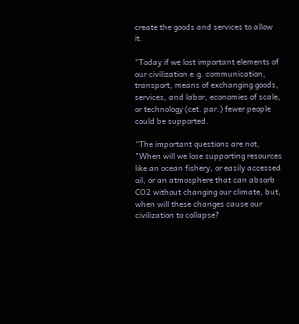create the goods and services to allow it.

“Today if we lost important elements of our civilization e.g. communication, transport, means of exchanging goods, services, and labor, economies of scale, or technology (cet. par.) fewer people could be supported.

“The important questions are not, "When will we lose supporting resources like an ocean fishery, or easily accessed oil, or an atmosphere that can absorb CO2 without changing our climate, but, when will these changes cause our civilization to collapse?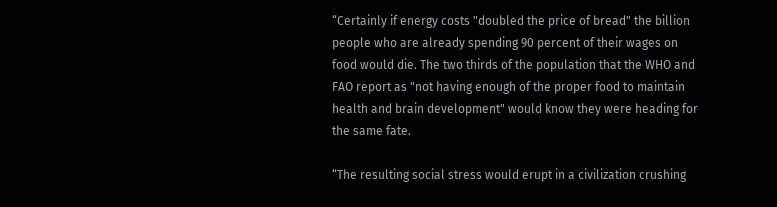“Certainly if energy costs "doubled the price of bread" the billion people who are already spending 90 percent of their wages on food would die. The two thirds of the population that the WHO and FAO report as "not having enough of the proper food to maintain health and brain development" would know they were heading for the same fate.

“The resulting social stress would erupt in a civilization crushing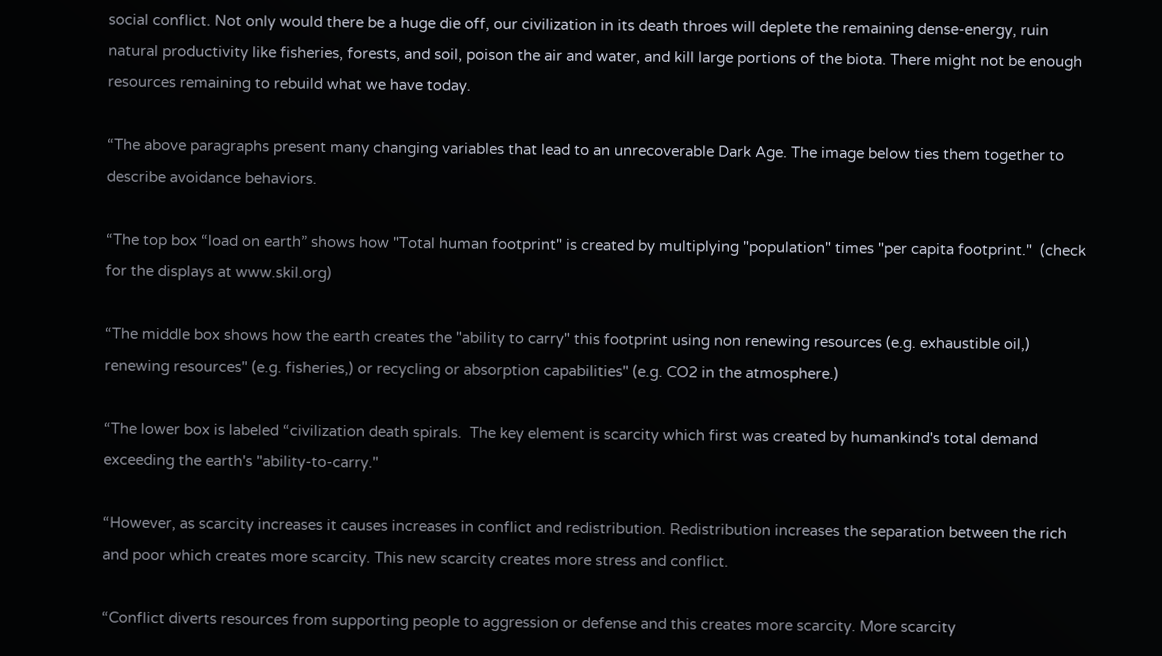social conflict. Not only would there be a huge die off, our civilization in its death throes will deplete the remaining dense-energy, ruin natural productivity like fisheries, forests, and soil, poison the air and water, and kill large portions of the biota. There might not be enough resources remaining to rebuild what we have today.

“The above paragraphs present many changing variables that lead to an unrecoverable Dark Age. The image below ties them together to describe avoidance behaviors.

“The top box “load on earth” shows how "Total human footprint" is created by multiplying "population" times "per capita footprint."  (check for the displays at www.skil.org)

“The middle box shows how the earth creates the "ability to carry" this footprint using non renewing resources (e.g. exhaustible oil,) renewing resources" (e.g. fisheries,) or recycling or absorption capabilities" (e.g. CO2 in the atmosphere.)

“The lower box is labeled “civilization death spirals.  The key element is scarcity which first was created by humankind's total demand exceeding the earth's "ability-to-carry."

“However, as scarcity increases it causes increases in conflict and redistribution. Redistribution increases the separation between the rich and poor which creates more scarcity. This new scarcity creates more stress and conflict.

“Conflict diverts resources from supporting people to aggression or defense and this creates more scarcity. More scarcity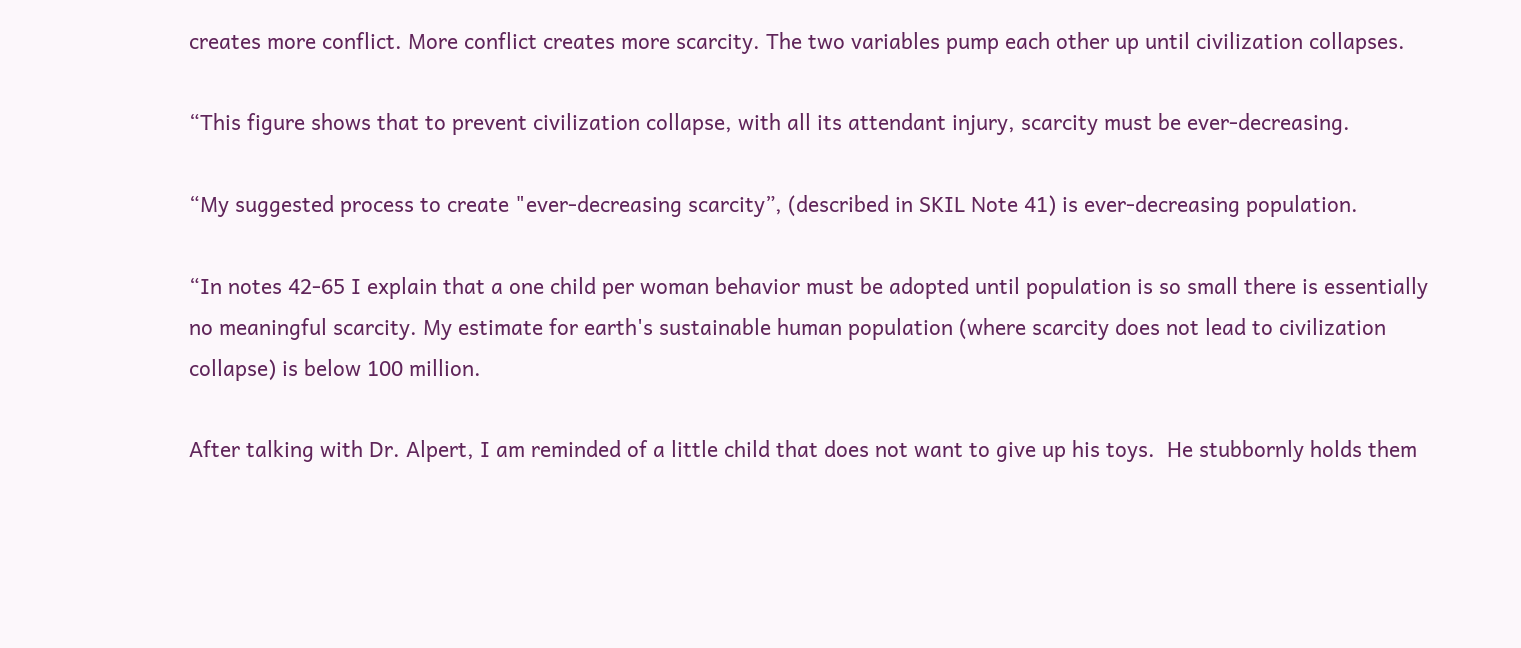creates more conflict. More conflict creates more scarcity. The two variables pump each other up until civilization collapses.

“This figure shows that to prevent civilization collapse, with all its attendant injury, scarcity must be ever-decreasing.

“My suggested process to create "ever-decreasing scarcity”, (described in SKIL Note 41) is ever-decreasing population.

“In notes 42-65 I explain that a one child per woman behavior must be adopted until population is so small there is essentially no meaningful scarcity. My estimate for earth's sustainable human population (where scarcity does not lead to civilization collapse) is below 100 million.

After talking with Dr. Alpert, I am reminded of a little child that does not want to give up his toys.  He stubbornly holds them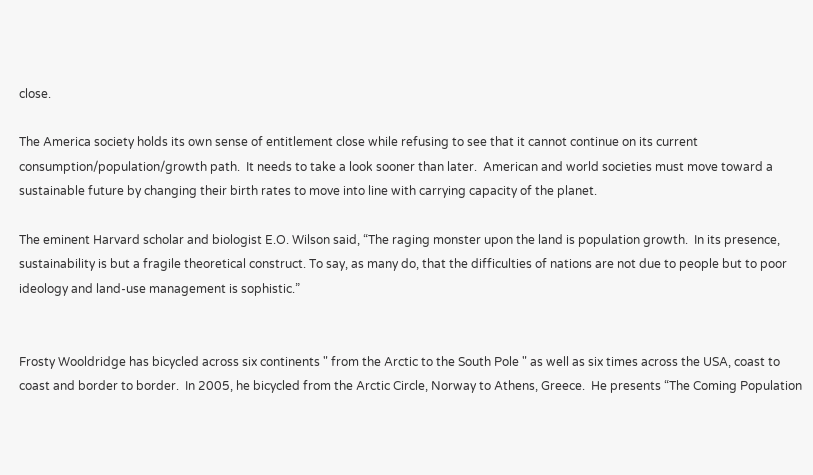close.

The America society holds its own sense of entitlement close while refusing to see that it cannot continue on its current consumption/population/growth path.  It needs to take a look sooner than later.  American and world societies must move toward a sustainable future by changing their birth rates to move into line with carrying capacity of the planet.

The eminent Harvard scholar and biologist E.O. Wilson said, “The raging monster upon the land is population growth.  In its presence, sustainability is but a fragile theoretical construct. To say, as many do, that the difficulties of nations are not due to people but to poor ideology and land-use management is sophistic.”


Frosty Wooldridge has bicycled across six continents " from the Arctic to the South Pole " as well as six times across the USA, coast to coast and border to border.  In 2005, he bicycled from the Arctic Circle, Norway to Athens, Greece.  He presents “The Coming Population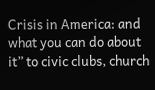Crisis in America: and what you can do about it” to civic clubs, church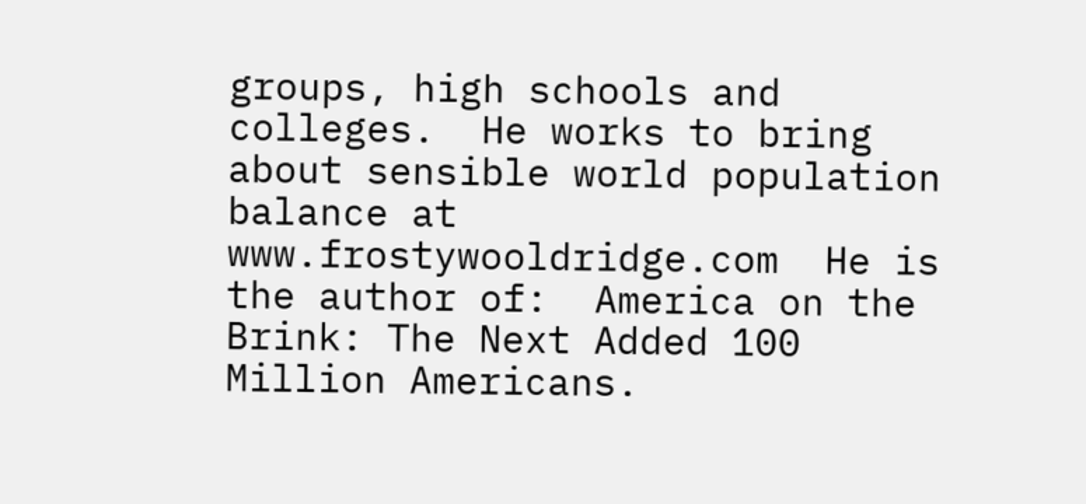groups, high schools and colleges.  He works to bring about sensible world population balance at www.frostywooldridge.com  He is the author of:  America on the Brink: The Next Added 100 Million Americans.